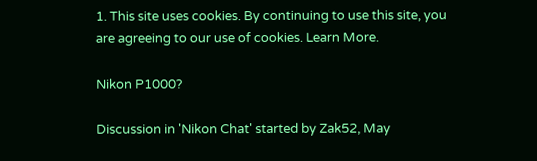1. This site uses cookies. By continuing to use this site, you are agreeing to our use of cookies. Learn More.

Nikon P1000?

Discussion in 'Nikon Chat' started by Zak52, May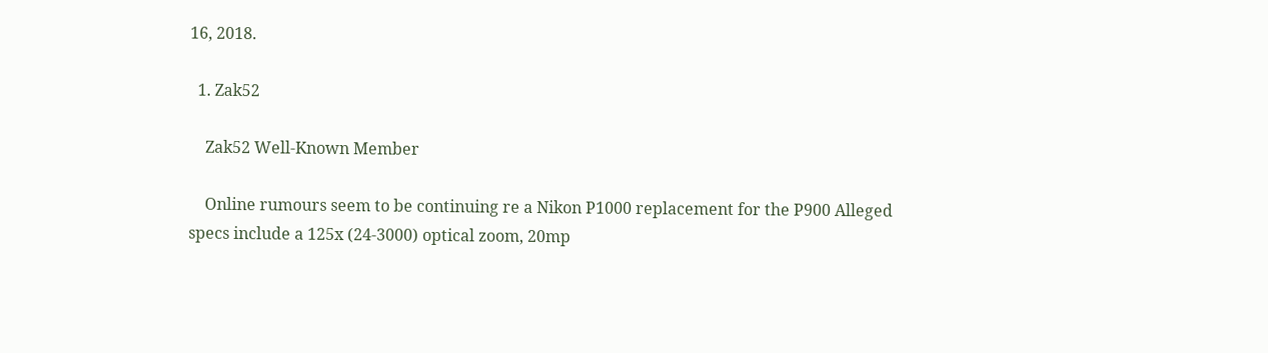16, 2018.

  1. Zak52

    Zak52 Well-Known Member

    Online rumours seem to be continuing re a Nikon P1000 replacement for the P900 Alleged specs include a 125x (24-3000) optical zoom, 20mp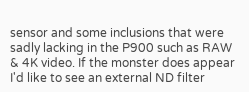sensor and some inclusions that were sadly lacking in the P900 such as RAW & 4K video. If the monster does appear I'd like to see an external ND filter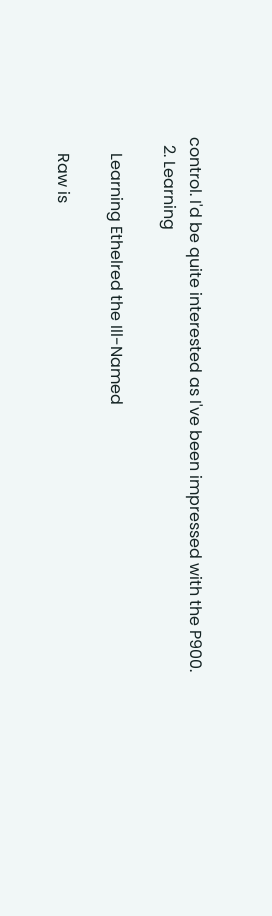control. I'd be quite interested as I've been impressed with the P900.
  2. Learning

    Learning Ethelred the Ill-Named

    Raw is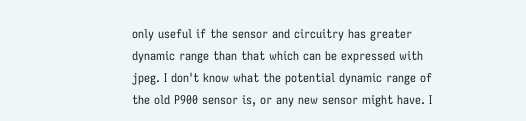only useful if the sensor and circuitry has greater dynamic range than that which can be expressed with jpeg. I don't know what the potential dynamic range of the old P900 sensor is, or any new sensor might have. I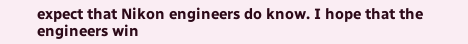expect that Nikon engineers do know. I hope that the engineers win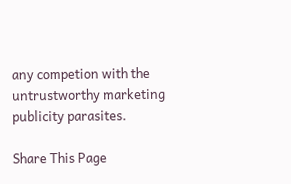any competion with the untrustworthy marketing publicity parasites.

Share This Page